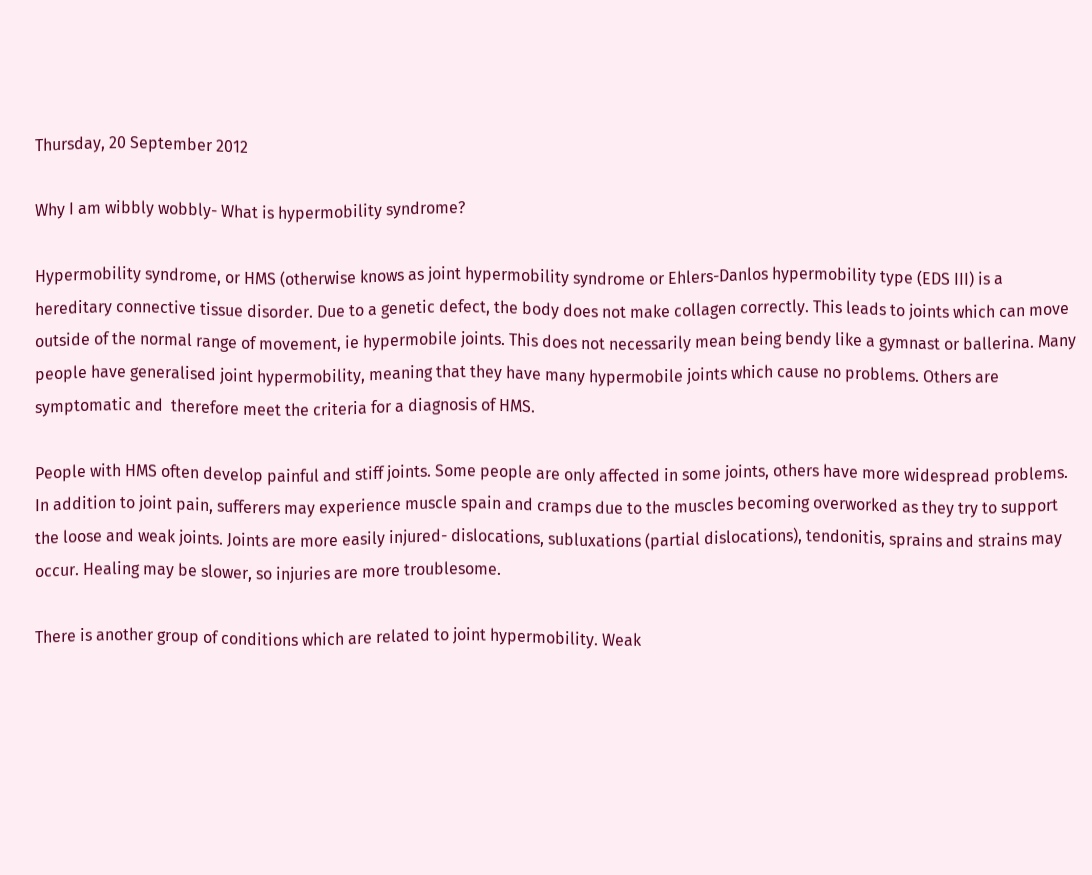Thursday, 20 September 2012

Why I am wibbly wobbly- What is hypermobility syndrome?

Hypermobility syndrome, or HMS (otherwise knows as joint hypermobility syndrome or Ehlers-Danlos hypermobility type (EDS III) is a hereditary connective tissue disorder. Due to a genetic defect, the body does not make collagen correctly. This leads to joints which can move outside of the normal range of movement, ie hypermobile joints. This does not necessarily mean being bendy like a gymnast or ballerina. Many people have generalised joint hypermobility, meaning that they have many hypermobile joints which cause no problems. Others are symptomatic and  therefore meet the criteria for a diagnosis of HMS.

People with HMS often develop painful and stiff joints. Some people are only affected in some joints, others have more widespread problems. In addition to joint pain, sufferers may experience muscle spain and cramps due to the muscles becoming overworked as they try to support the loose and weak joints. Joints are more easily injured- dislocations, subluxations (partial dislocations), tendonitis, sprains and strains may occur. Healing may be slower, so injuries are more troublesome.

There is another group of conditions which are related to joint hypermobility. Weak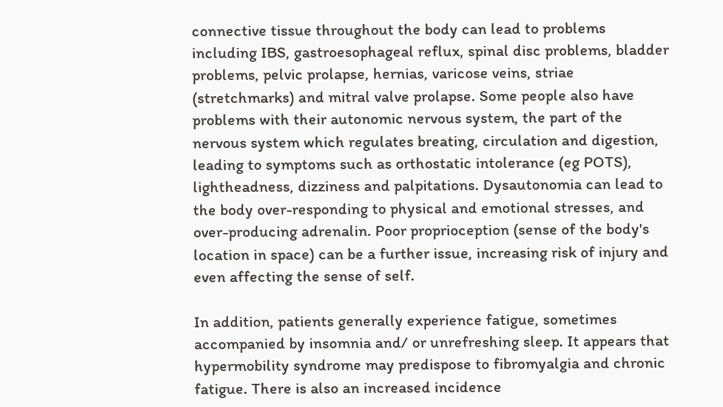connective tissue throughout the body can lead to problems including IBS, gastroesophageal reflux, spinal disc problems, bladder problems, pelvic prolapse, hernias, varicose veins, striae (stretchmarks) and mitral valve prolapse. Some people also have problems with their autonomic nervous system, the part of the nervous system which regulates breating, circulation and digestion, leading to symptoms such as orthostatic intolerance (eg POTS), lightheadness, dizziness and palpitations. Dysautonomia can lead to the body over-responding to physical and emotional stresses, and over-producing adrenalin. Poor proprioception (sense of the body's location in space) can be a further issue, increasing risk of injury and even affecting the sense of self.

In addition, patients generally experience fatigue, sometimes accompanied by insomnia and/ or unrefreshing sleep. It appears that hypermobility syndrome may predispose to fibromyalgia and chronic fatigue. There is also an increased incidence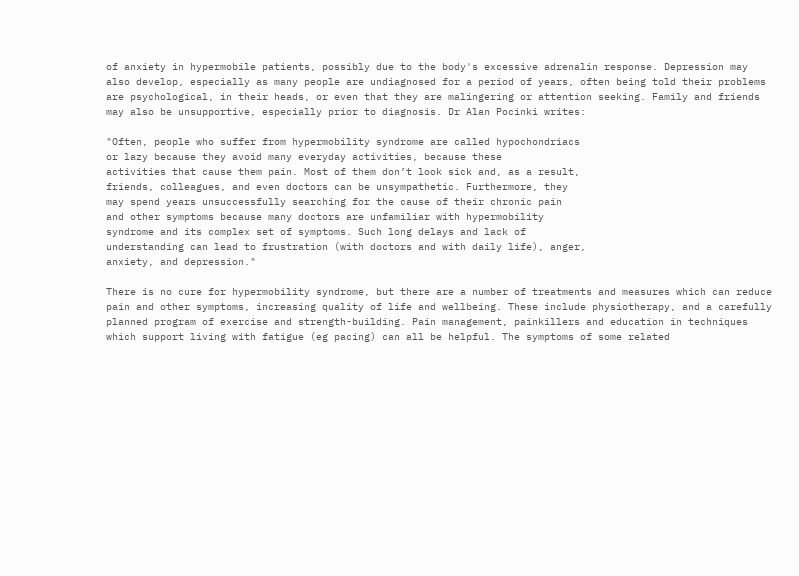of anxiety in hypermobile patients, possibly due to the body's excessive adrenalin response. Depression may also develop, especially as many people are undiagnosed for a period of years, often being told their problems are psychological, in their heads, or even that they are malingering or attention seeking. Family and friends may also be unsupportive, especially prior to diagnosis. Dr Alan Pocinki writes:

"Often, people who suffer from hypermobility syndrome are called hypochondriacs
or lazy because they avoid many everyday activities, because these
activities that cause them pain. Most of them don’t look sick and, as a result,
friends, colleagues, and even doctors can be unsympathetic. Furthermore, they
may spend years unsuccessfully searching for the cause of their chronic pain
and other symptoms because many doctors are unfamiliar with hypermobility
syndrome and its complex set of symptoms. Such long delays and lack of
understanding can lead to frustration (with doctors and with daily life), anger,
anxiety, and depression."

There is no cure for hypermobility syndrome, but there are a number of treatments and measures which can reduce pain and other symptoms, increasing quality of life and wellbeing. These include physiotherapy, and a carefully planned program of exercise and strength-building. Pain management, painkillers and education in techniques which support living with fatigue (eg pacing) can all be helpful. The symptoms of some related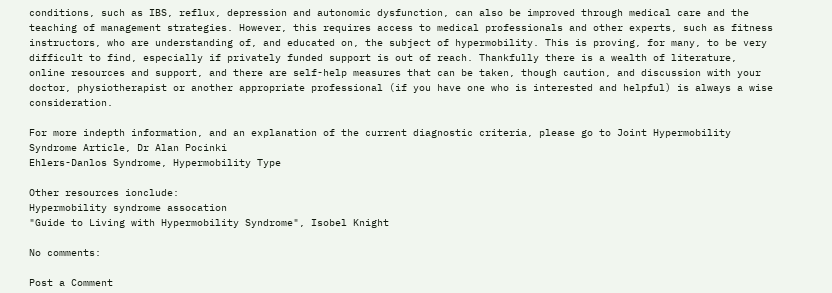conditions, such as IBS, reflux, depression and autonomic dysfunction, can also be improved through medical care and the teaching of management strategies. However, this requires access to medical professionals and other experts, such as fitness instructors, who are understanding of, and educated on, the subject of hypermobility. This is proving, for many, to be very difficult to find, especially if privately funded support is out of reach. Thankfully there is a wealth of literature, online resources and support, and there are self-help measures that can be taken, though caution, and discussion with your doctor, physiotherapist or another appropriate professional (if you have one who is interested and helpful) is always a wise consideration.

For more indepth information, and an explanation of the current diagnostic criteria, please go to Joint Hypermobility Syndrome Article, Dr Alan Pocinki
Ehlers-Danlos Syndrome, Hypermobility Type

Other resources ionclude:
Hypermobility syndrome assocation
"Guide to Living with Hypermobility Syndrome", Isobel Knight

No comments:

Post a Comment